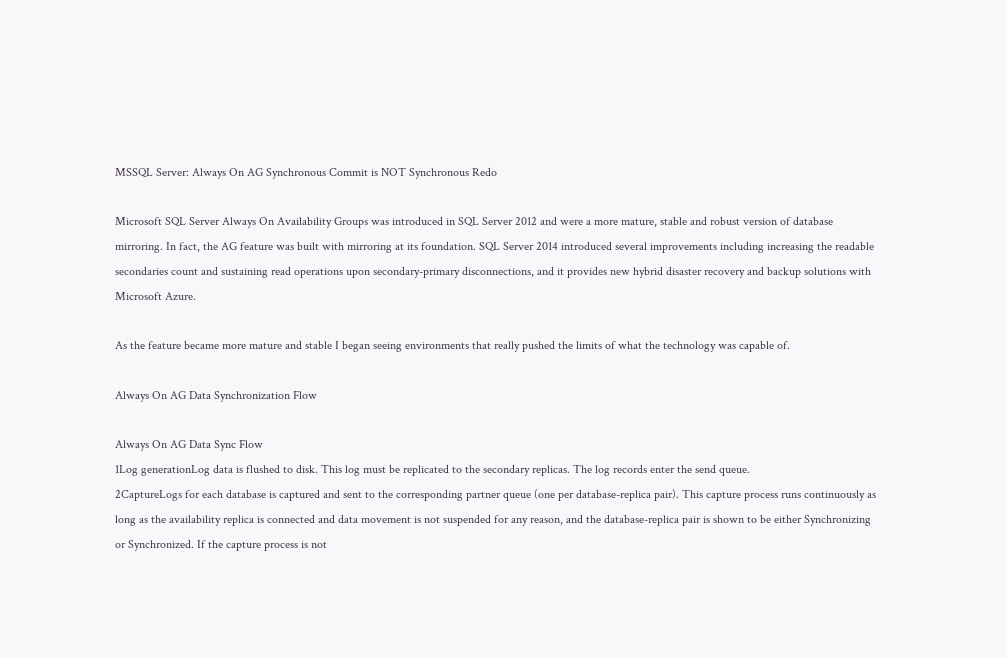MSSQL Server: Always On AG Synchronous Commit is NOT Synchronous Redo

Microsoft SQL Server Always On Availability Groups was introduced in SQL Server 2012 and were a more mature, stable and robust version of database mirroring. In fact, the AG feature was built with mirroring at its foundation. SQL Server 2014 introduced several improvements including increasing the readable secondaries count and sustaining read operations upon secondary-primary disconnections, and it provides new hybrid disaster recovery and backup solutions with Microsoft Azure.

As the feature became more mature and stable I began seeing environments that really pushed the limits of what the technology was capable of.

Always On AG Data Synchronization Flow

Always On AG Data Sync Flow
1Log generationLog data is flushed to disk. This log must be replicated to the secondary replicas. The log records enter the send queue.
2CaptureLogs for each database is captured and sent to the corresponding partner queue (one per database-replica pair). This capture process runs continuously as long as the availability replica is connected and data movement is not suspended for any reason, and the database-replica pair is shown to be either Synchronizing or Synchronized. If the capture process is not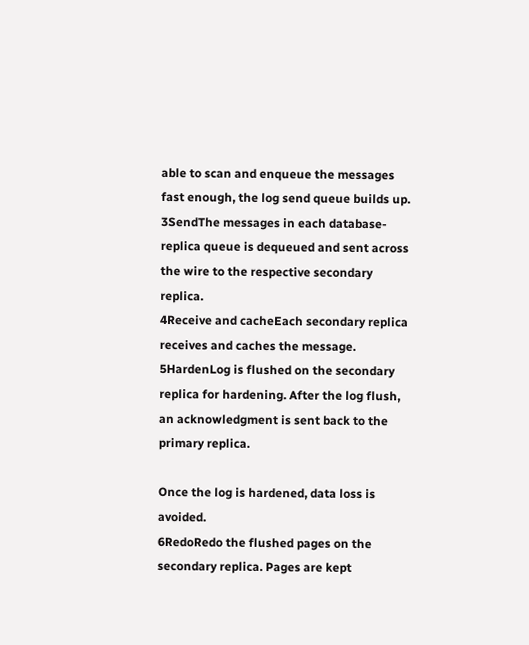able to scan and enqueue the messages fast enough, the log send queue builds up.
3SendThe messages in each database-replica queue is dequeued and sent across the wire to the respective secondary replica.
4Receive and cacheEach secondary replica receives and caches the message.
5HardenLog is flushed on the secondary replica for hardening. After the log flush, an acknowledgment is sent back to the primary replica.

Once the log is hardened, data loss is avoided.
6RedoRedo the flushed pages on the secondary replica. Pages are kept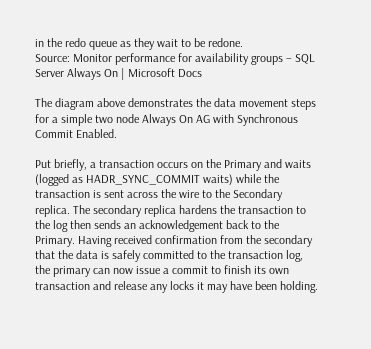in the redo queue as they wait to be redone.
Source: Monitor performance for availability groups – SQL Server Always On | Microsoft Docs

The diagram above demonstrates the data movement steps for a simple two node Always On AG with Synchronous Commit Enabled.

Put briefly, a transaction occurs on the Primary and waits (logged as HADR_SYNC_COMMIT waits) while the transaction is sent across the wire to the Secondary replica. The secondary replica hardens the transaction to the log then sends an acknowledgement back to the Primary. Having received confirmation from the secondary that the data is safely committed to the transaction log, the primary can now issue a commit to finish its own transaction and release any locks it may have been holding.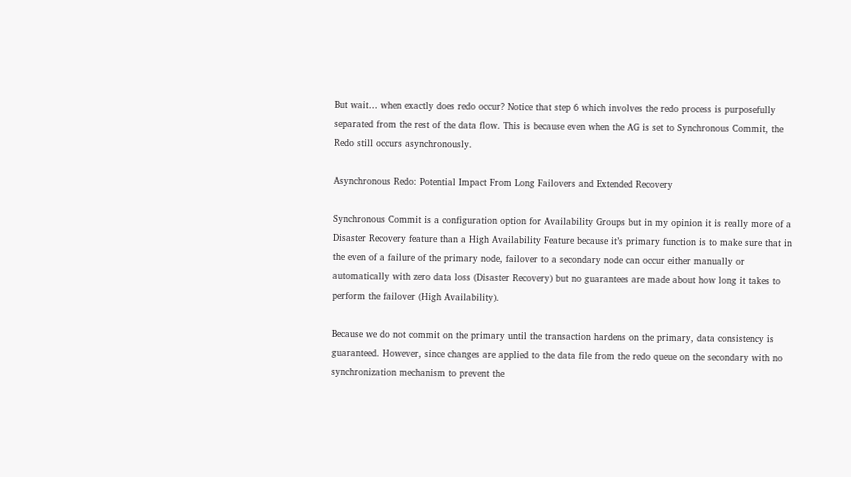But wait… when exactly does redo occur? Notice that step 6 which involves the redo process is purposefully separated from the rest of the data flow. This is because even when the AG is set to Synchronous Commit, the Redo still occurs asynchronously.

Asynchronous Redo: Potential Impact From Long Failovers and Extended Recovery

Synchronous Commit is a configuration option for Availability Groups but in my opinion it is really more of a Disaster Recovery feature than a High Availability Feature because it’s primary function is to make sure that in the even of a failure of the primary node, failover to a secondary node can occur either manually or automatically with zero data loss (Disaster Recovery) but no guarantees are made about how long it takes to perform the failover (High Availability).

Because we do not commit on the primary until the transaction hardens on the primary, data consistency is guaranteed. However, since changes are applied to the data file from the redo queue on the secondary with no synchronization mechanism to prevent the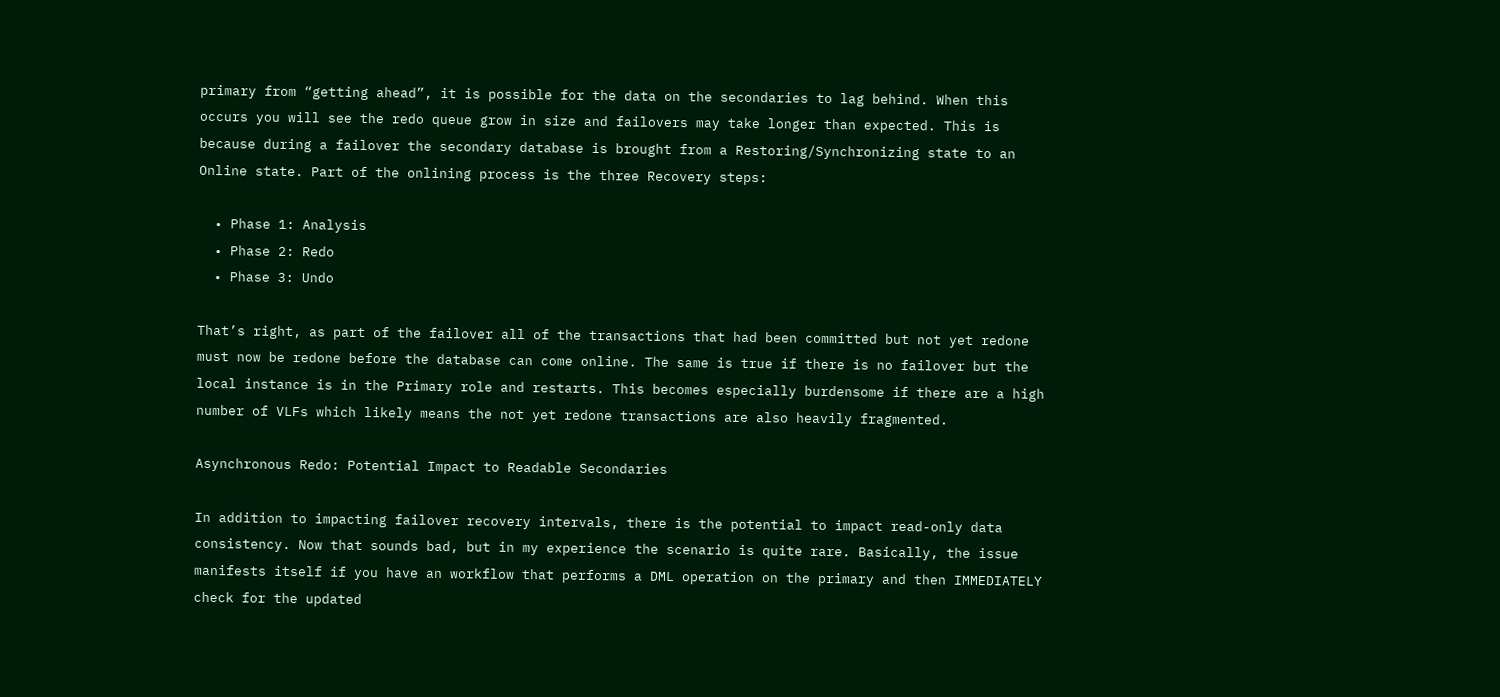primary from “getting ahead”, it is possible for the data on the secondaries to lag behind. When this occurs you will see the redo queue grow in size and failovers may take longer than expected. This is because during a failover the secondary database is brought from a Restoring/Synchronizing state to an Online state. Part of the onlining process is the three Recovery steps:

  • Phase 1: Analysis
  • Phase 2: Redo
  • Phase 3: Undo

That’s right, as part of the failover all of the transactions that had been committed but not yet redone must now be redone before the database can come online. The same is true if there is no failover but the local instance is in the Primary role and restarts. This becomes especially burdensome if there are a high number of VLFs which likely means the not yet redone transactions are also heavily fragmented.

Asynchronous Redo: Potential Impact to Readable Secondaries

In addition to impacting failover recovery intervals, there is the potential to impact read-only data consistency. Now that sounds bad, but in my experience the scenario is quite rare. Basically, the issue manifests itself if you have an workflow that performs a DML operation on the primary and then IMMEDIATELY check for the updated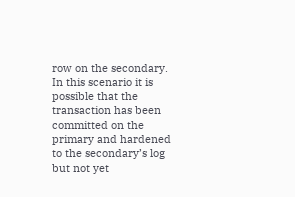row on the secondary. In this scenario it is possible that the transaction has been committed on the primary and hardened to the secondary’s log but not yet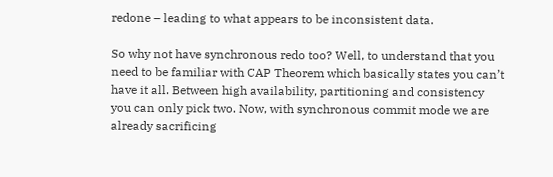redone – leading to what appears to be inconsistent data.

So why not have synchronous redo too? Well, to understand that you need to be familiar with CAP Theorem which basically states you can’t have it all. Between high availability, partitioning and consistency you can only pick two. Now, with synchronous commit mode we are already sacrificing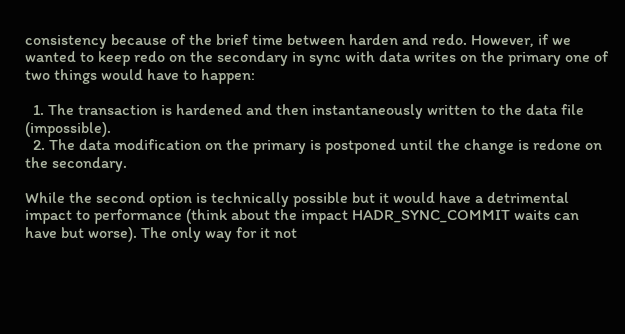consistency because of the brief time between harden and redo. However, if we wanted to keep redo on the secondary in sync with data writes on the primary one of two things would have to happen:

  1. The transaction is hardened and then instantaneously written to the data file (impossible).
  2. The data modification on the primary is postponed until the change is redone on the secondary.

While the second option is technically possible but it would have a detrimental impact to performance (think about the impact HADR_SYNC_COMMIT waits can have but worse). The only way for it not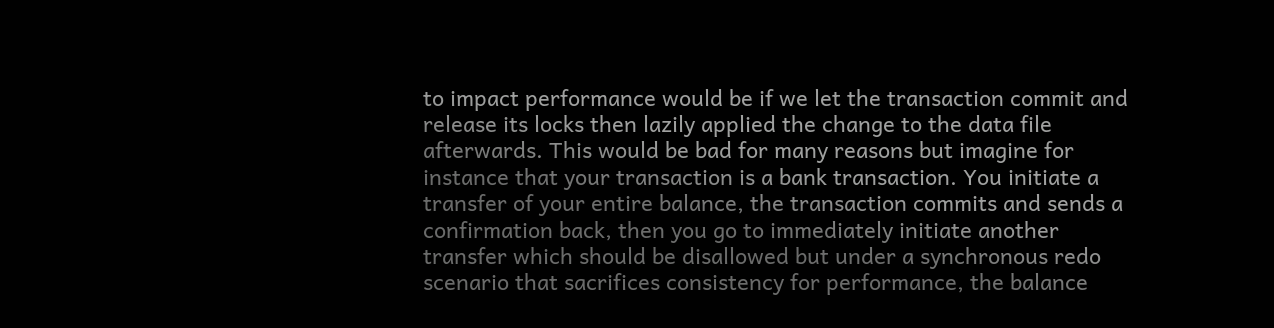to impact performance would be if we let the transaction commit and release its locks then lazily applied the change to the data file afterwards. This would be bad for many reasons but imagine for instance that your transaction is a bank transaction. You initiate a transfer of your entire balance, the transaction commits and sends a confirmation back, then you go to immediately initiate another transfer which should be disallowed but under a synchronous redo scenario that sacrifices consistency for performance, the balance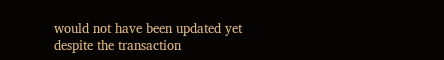would not have been updated yet despite the transaction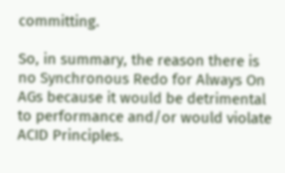committing.

So, in summary, the reason there is no Synchronous Redo for Always On AGs because it would be detrimental to performance and/or would violate ACID Principles.